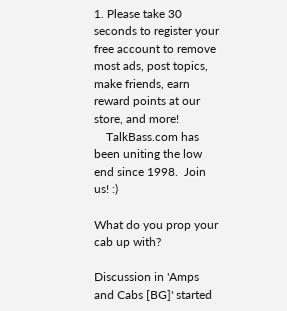1. Please take 30 seconds to register your free account to remove most ads, post topics, make friends, earn reward points at our store, and more!
    TalkBass.com has been uniting the low end since 1998.  Join us! :)

What do you prop your cab up with?

Discussion in 'Amps and Cabs [BG]' started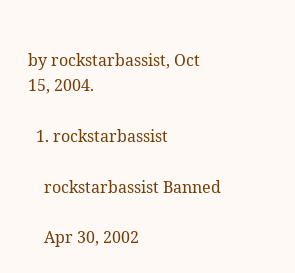by rockstarbassist, Oct 15, 2004.

  1. rockstarbassist

    rockstarbassist Banned

    Apr 30, 2002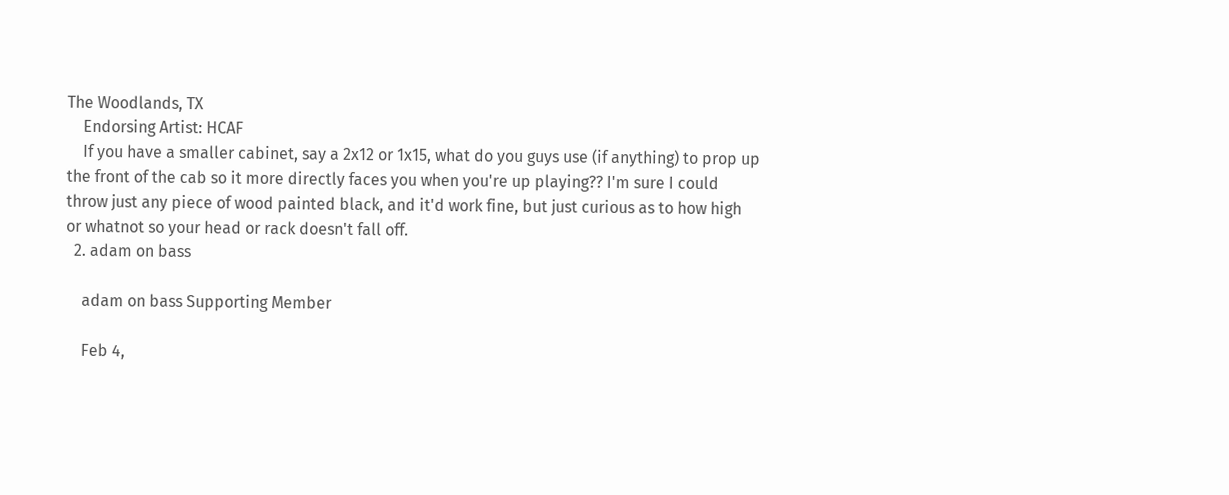The Woodlands, TX
    Endorsing Artist: HCAF
    If you have a smaller cabinet, say a 2x12 or 1x15, what do you guys use (if anything) to prop up the front of the cab so it more directly faces you when you're up playing?? I'm sure I could throw just any piece of wood painted black, and it'd work fine, but just curious as to how high or whatnot so your head or rack doesn't fall off.
  2. adam on bass

    adam on bass Supporting Member

    Feb 4,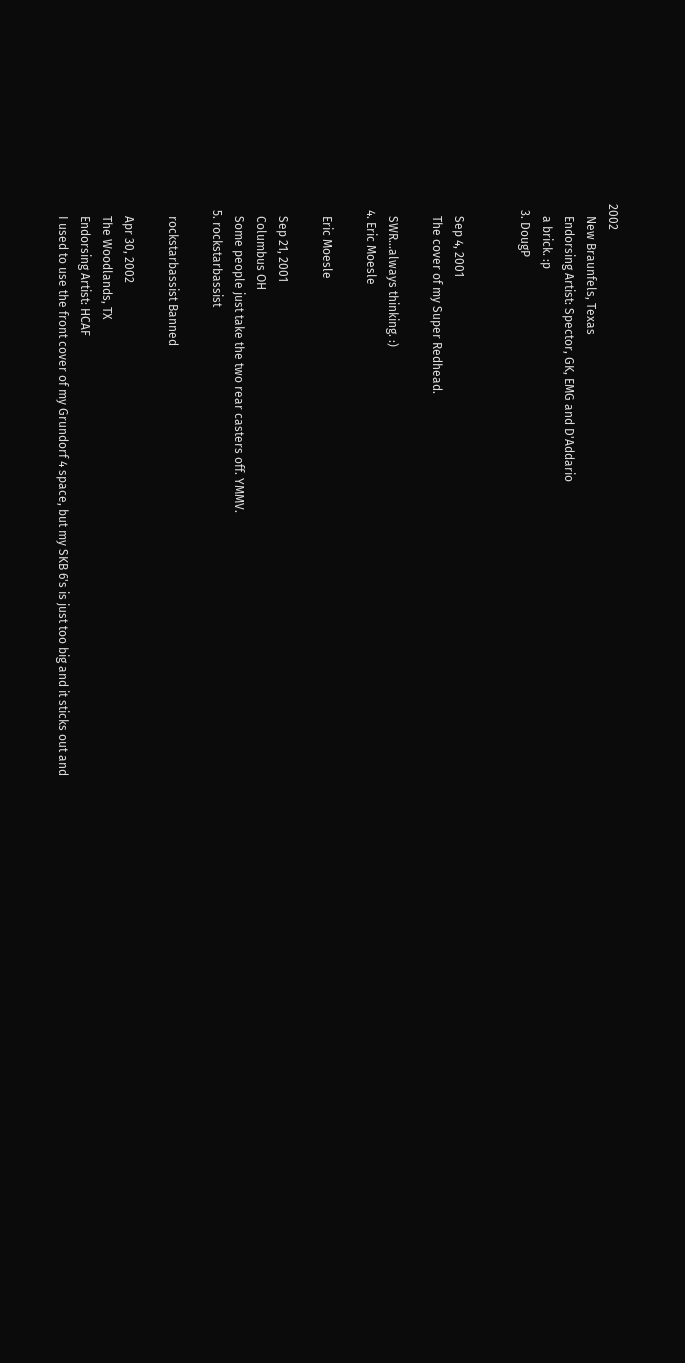2002
    New Braunfels, Texas
    Endorsing Artist: Spector, GK, EMG and D'Addario
    a brick. :p
  3. DougP


    Sep 4, 2001
    The cover of my Super Redhead.

    SWR...always thinking. :)
  4. Eric Moesle

    Eric Moesle

    Sep 21, 2001
    Columbus OH
    Some people just take the two rear casters off. YMMV.
  5. rockstarbassist

    rockstarbassist Banned

    Apr 30, 2002
    The Woodlands, TX
    Endorsing Artist: HCAF
    I used to use the front cover of my Grundorf 4 space, but my SKB 6's is just too big and it sticks out and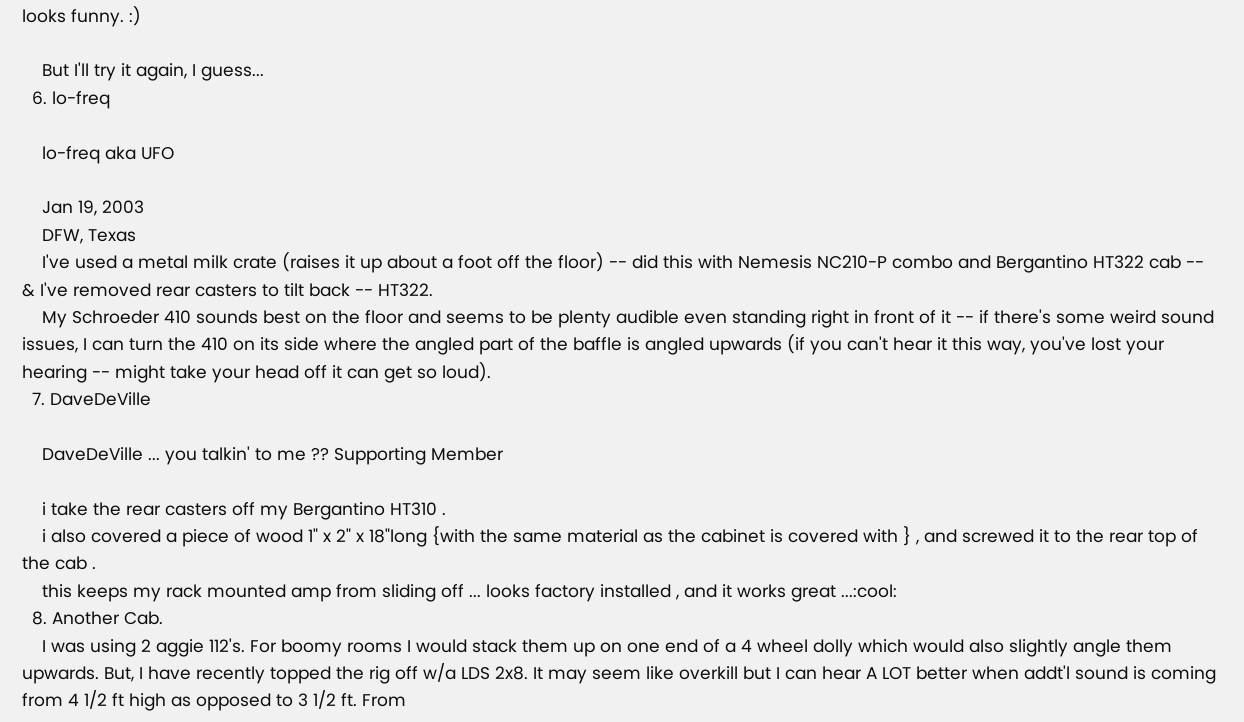looks funny. :)

    But I'll try it again, I guess...
  6. lo-freq

    lo-freq aka UFO

    Jan 19, 2003
    DFW, Texas
    I've used a metal milk crate (raises it up about a foot off the floor) -- did this with Nemesis NC210-P combo and Bergantino HT322 cab -- & I've removed rear casters to tilt back -- HT322.
    My Schroeder 410 sounds best on the floor and seems to be plenty audible even standing right in front of it -- if there's some weird sound issues, I can turn the 410 on its side where the angled part of the baffle is angled upwards (if you can't hear it this way, you've lost your hearing -- might take your head off it can get so loud).
  7. DaveDeVille

    DaveDeVille ... you talkin' to me ?? Supporting Member

    i take the rear casters off my Bergantino HT310 .
    i also covered a piece of wood 1" x 2" x 18"long {with the same material as the cabinet is covered with } , and screwed it to the rear top of the cab .
    this keeps my rack mounted amp from sliding off ... looks factory installed , and it works great ...:cool:
  8. Another Cab.
    I was using 2 aggie 112's. For boomy rooms I would stack them up on one end of a 4 wheel dolly which would also slightly angle them upwards. But, I have recently topped the rig off w/a LDS 2x8. It may seem like overkill but I can hear A LOT better when addt'l sound is coming from 4 1/2 ft high as opposed to 3 1/2 ft. From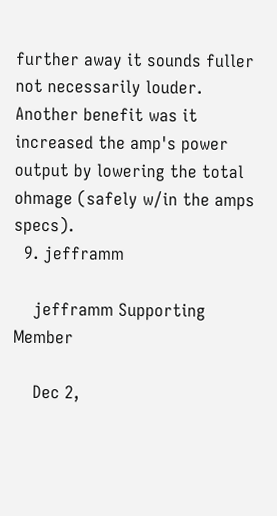further away it sounds fuller not necessarily louder. Another benefit was it increased the amp's power output by lowering the total ohmage (safely w/in the amps specs).
  9. jefframm

    jefframm Supporting Member

    Dec 2,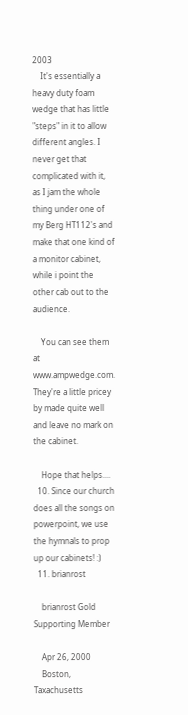2003
    It's essentially a heavy duty foam wedge that has little "steps" in it to allow different angles. I never get that complicated with it, as I jam the whole thing under one of my Berg HT112's and make that one kind of a monitor cabinet, while i point the other cab out to the audience.

    You can see them at www.ampwedge.com. They're a little pricey by made quite well and leave no mark on the cabinet.

    Hope that helps....
  10. Since our church does all the songs on powerpoint, we use the hymnals to prop up our cabinets! :)
  11. brianrost

    brianrost Gold Supporting Member

    Apr 26, 2000
    Boston, Taxachusetts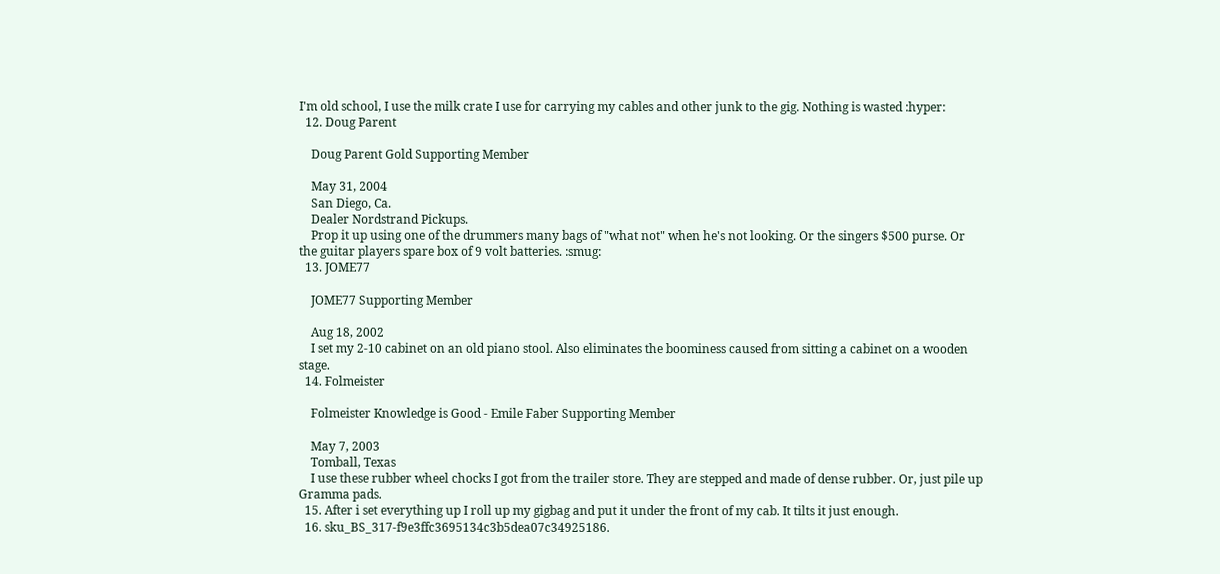I'm old school, I use the milk crate I use for carrying my cables and other junk to the gig. Nothing is wasted :hyper:
  12. Doug Parent

    Doug Parent Gold Supporting Member

    May 31, 2004
    San Diego, Ca.
    Dealer Nordstrand Pickups.
    Prop it up using one of the drummers many bags of "what not" when he's not looking. Or the singers $500 purse. Or the guitar players spare box of 9 volt batteries. :smug:
  13. JOME77

    JOME77 Supporting Member

    Aug 18, 2002
    I set my 2-10 cabinet on an old piano stool. Also eliminates the boominess caused from sitting a cabinet on a wooden stage.
  14. Folmeister

    Folmeister Knowledge is Good - Emile Faber Supporting Member

    May 7, 2003
    Tomball, Texas
    I use these rubber wheel chocks I got from the trailer store. They are stepped and made of dense rubber. Or, just pile up Gramma pads.
  15. After i set everything up I roll up my gigbag and put it under the front of my cab. It tilts it just enough.
  16. sku_BS_317-f9e3ffc3695134c3b5dea07c34925186.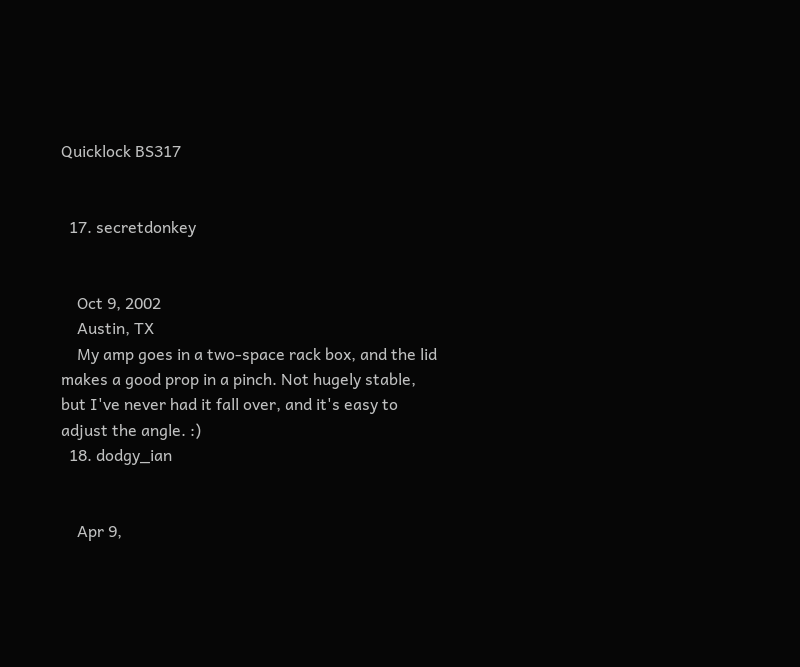Quicklock BS317


  17. secretdonkey


    Oct 9, 2002
    Austin, TX
    My amp goes in a two-space rack box, and the lid makes a good prop in a pinch. Not hugely stable, but I've never had it fall over, and it's easy to adjust the angle. :)
  18. dodgy_ian


    Apr 9,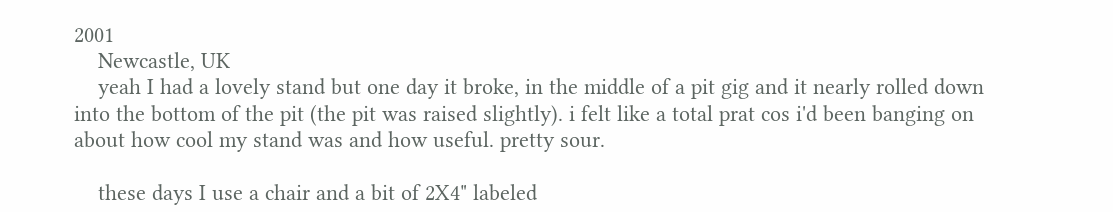2001
    Newcastle, UK
    yeah I had a lovely stand but one day it broke, in the middle of a pit gig and it nearly rolled down into the bottom of the pit (the pit was raised slightly). i felt like a total prat cos i'd been banging on about how cool my stand was and how useful. pretty sour.

    these days I use a chair and a bit of 2X4" labeled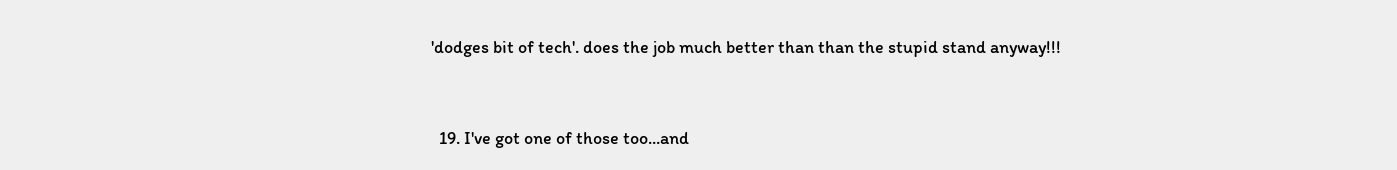'dodges bit of tech'. does the job much better than than the stupid stand anyway!!!


  19. I've got one of those too...and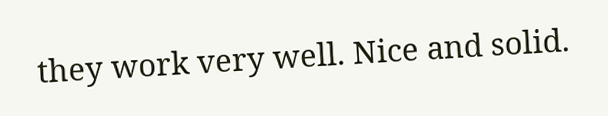they work very well. Nice and solid.